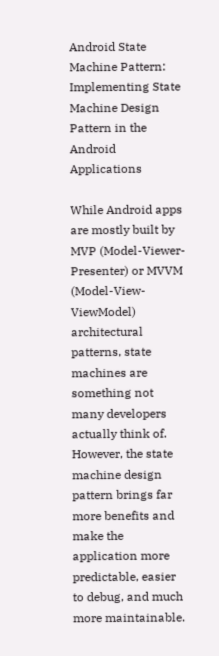Android State Machine Pattern: Implementing State Machine Design Pattern in the Android Applications

While Android apps are mostly built by MVP (Model-Viewer-Presenter) or MVVM (Model-View-ViewModel) architectural patterns, state machines are something not many developers actually think of. However, the state machine design pattern brings far more benefits and make the application more predictable, easier to debug, and much more maintainable.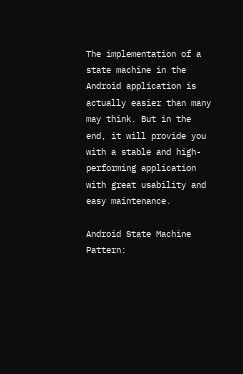The implementation of a state machine in the Android application is actually easier than many may think. But in the end, it will provide you with a stable and high-performing application with great usability and easy maintenance.

Android State Machine Pattern: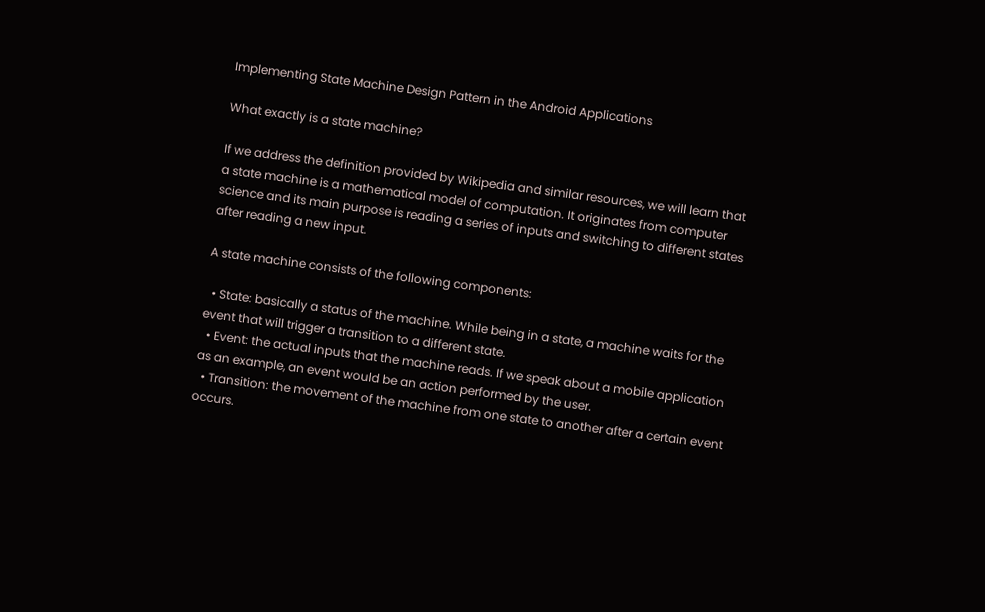Implementing State Machine Design Pattern in the Android Applications

What exactly is a state machine?

If we address the definition provided by Wikipedia and similar resources, we will learn that a state machine is a mathematical model of computation. It originates from computer science and its main purpose is reading a series of inputs and switching to different states after reading a new input.

A state machine consists of the following components:

  • State: basically a status of the machine. While being in a state, a machine waits for the event that will trigger a transition to a different state.
  • Event: the actual inputs that the machine reads. If we speak about a mobile application as an example, an event would be an action performed by the user.
  • Transition: the movement of the machine from one state to another after a certain event occurs.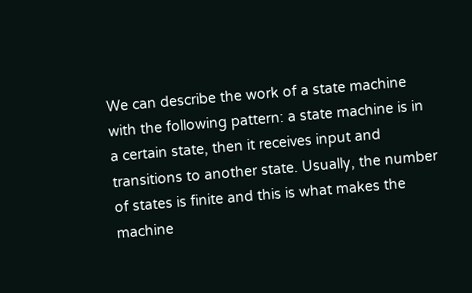We can describe the work of a state machine with the following pattern: a state machine is in a certain state, then it receives input and transitions to another state. Usually, the number of states is finite and this is what makes the machine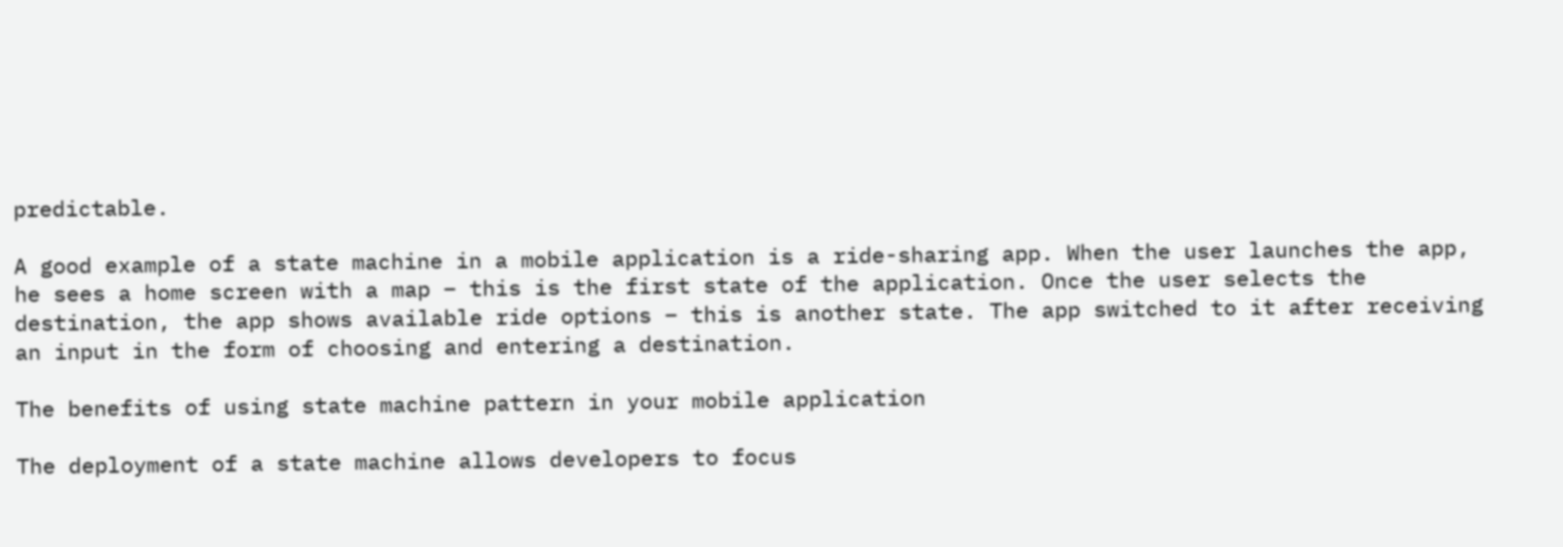predictable.

A good example of a state machine in a mobile application is a ride-sharing app. When the user launches the app, he sees a home screen with a map – this is the first state of the application. Once the user selects the destination, the app shows available ride options – this is another state. The app switched to it after receiving an input in the form of choosing and entering a destination.

The benefits of using state machine pattern in your mobile application

The deployment of a state machine allows developers to focus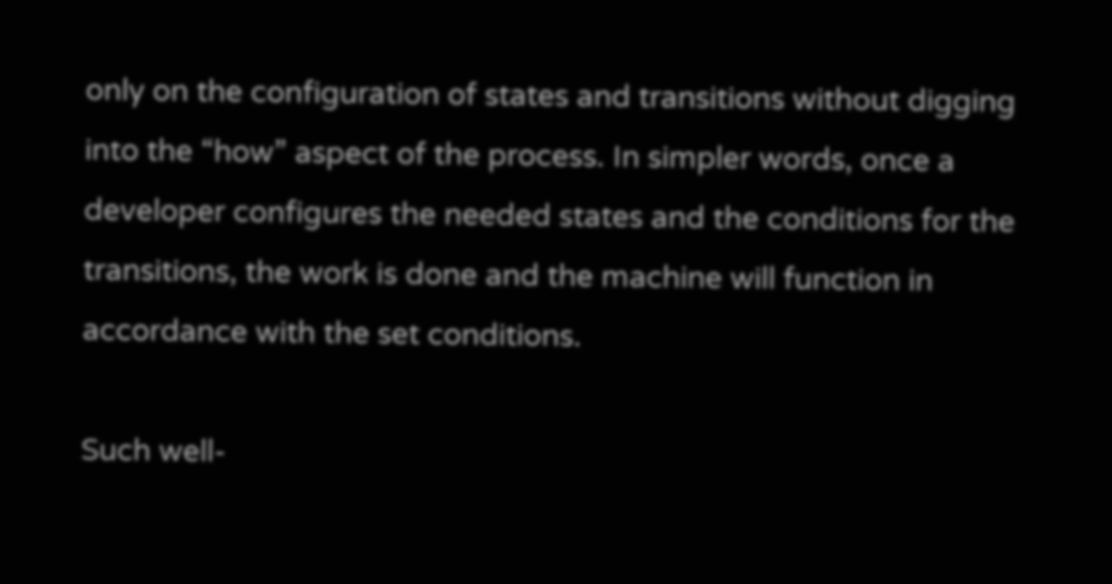only on the configuration of states and transitions without digging into the “how” aspect of the process. In simpler words, once a developer configures the needed states and the conditions for the transitions, the work is done and the machine will function in accordance with the set conditions.

Such well-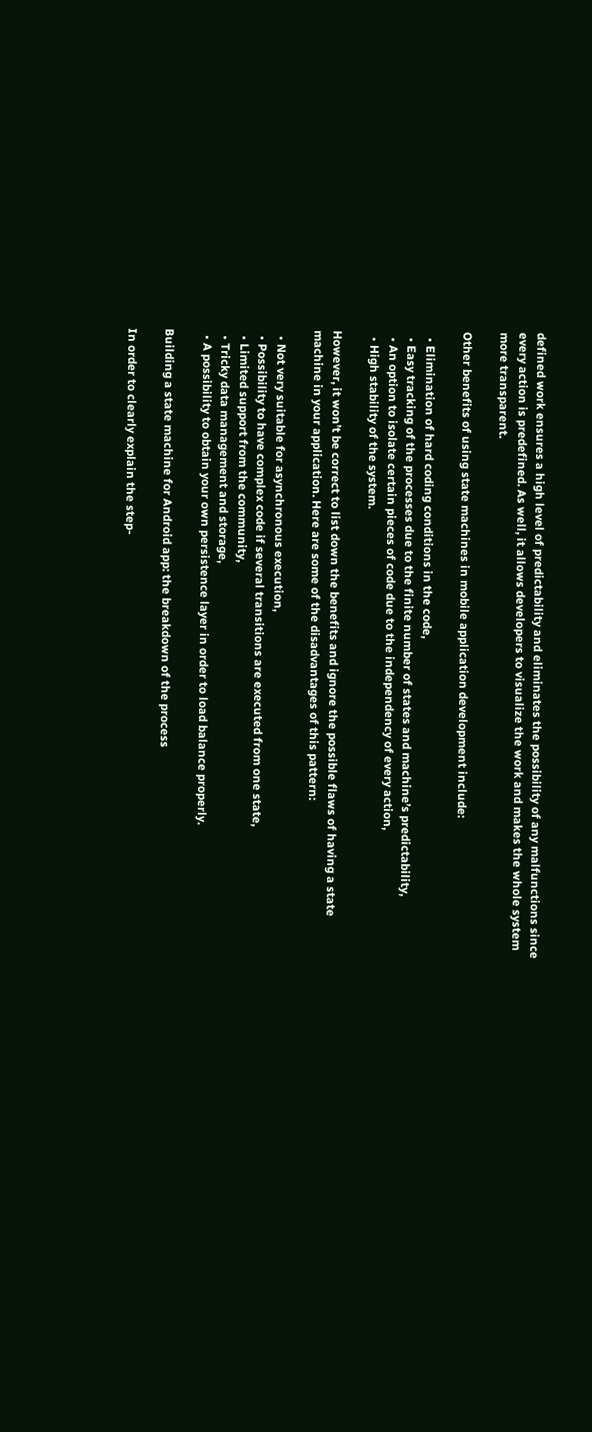defined work ensures a high level of predictability and eliminates the possibility of any malfunctions since every action is predefined. As well, it allows developers to visualize the work and makes the whole system more transparent.

Other benefits of using state machines in mobile application development include:

  • Elimination of hard coding conditions in the code,
  • Easy tracking of the processes due to the finite number of states and machine’s predictability,
  • An option to isolate certain pieces of code due to the independency of every action,
  • High stability of the system.

However, it won’t be correct to list down the benefits and ignore the possible flaws of having a state machine in your application. Here are some of the disadvantages of this pattern:

  • Not very suitable for asynchronous execution,
  • Possibility to have complex code if several transitions are executed from one state,
  • Limited support from the community,
  • Tricky data management and storage,
  • A possibility to obtain your own persistence layer in order to load balance properly.

Building a state machine for Android app: the breakdown of the process

In order to clearly explain the step-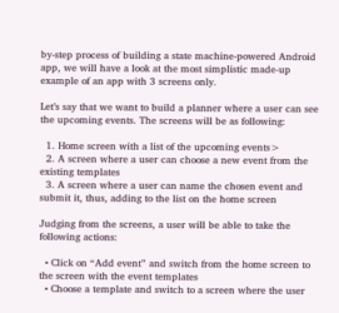by-step process of building a state machine-powered Android app, we will have a look at the most simplistic made-up example of an app with 3 screens only.

Let’s say that we want to build a planner where a user can see the upcoming events. The screens will be as following:

  1. Home screen with a list of the upcoming events>
  2. A screen where a user can choose a new event from the existing templates
  3. A screen where a user can name the chosen event and submit it, thus, adding to the list on the home screen

Judging from the screens, a user will be able to take the following actions:

  • Click on “Add event” and switch from the home screen to the screen with the event templates
  • Choose a template and switch to a screen where the user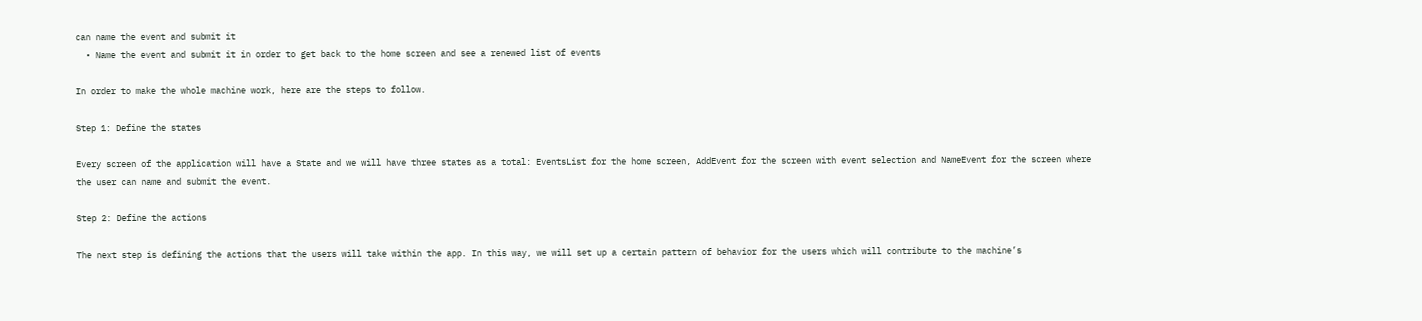can name the event and submit it
  • Name the event and submit it in order to get back to the home screen and see a renewed list of events

In order to make the whole machine work, here are the steps to follow.

Step 1: Define the states

Every screen of the application will have a State and we will have three states as a total: EventsList for the home screen, AddEvent for the screen with event selection and NameEvent for the screen where the user can name and submit the event.

Step 2: Define the actions

The next step is defining the actions that the users will take within the app. In this way, we will set up a certain pattern of behavior for the users which will contribute to the machine’s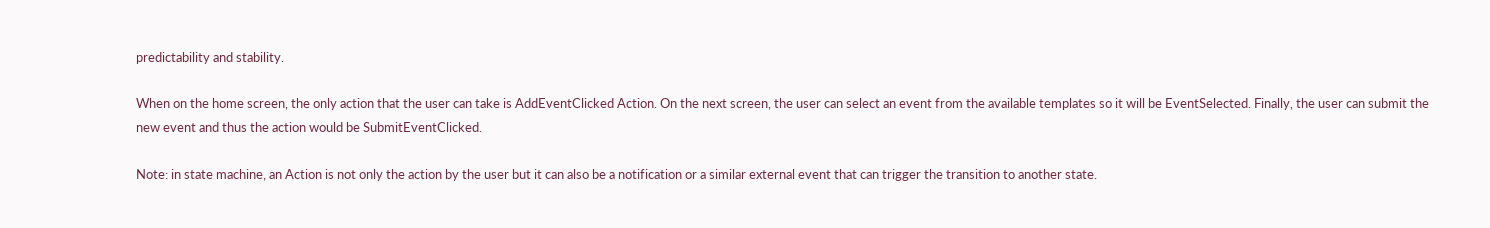predictability and stability.

When on the home screen, the only action that the user can take is AddEventClicked Action. On the next screen, the user can select an event from the available templates so it will be EventSelected. Finally, the user can submit the new event and thus the action would be SubmitEventClicked.

Note: in state machine, an Action is not only the action by the user but it can also be a notification or a similar external event that can trigger the transition to another state.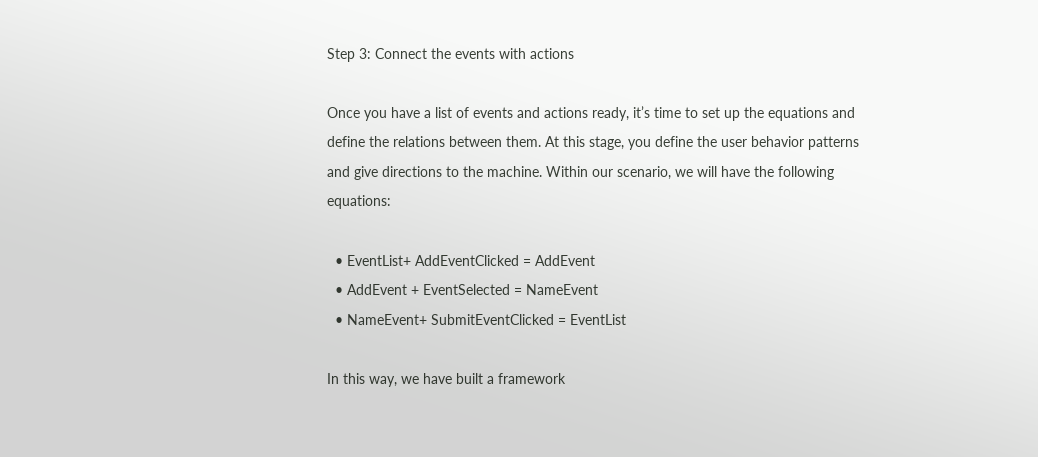Step 3: Connect the events with actions

Once you have a list of events and actions ready, it’s time to set up the equations and define the relations between them. At this stage, you define the user behavior patterns and give directions to the machine. Within our scenario, we will have the following equations:

  • EventList+ AddEventClicked = AddEvent
  • AddEvent + EventSelected = NameEvent
  • NameEvent+ SubmitEventClicked = EventList

In this way, we have built a framework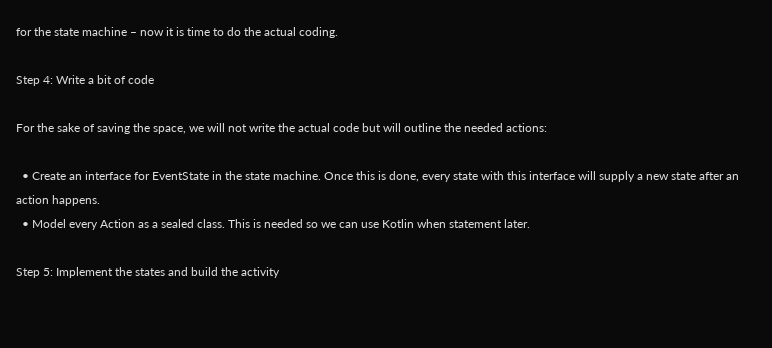for the state machine – now it is time to do the actual coding.

Step 4: Write a bit of code

For the sake of saving the space, we will not write the actual code but will outline the needed actions:

  • Create an interface for EventState in the state machine. Once this is done, every state with this interface will supply a new state after an action happens.
  • Model every Action as a sealed class. This is needed so we can use Kotlin when statement later.

Step 5: Implement the states and build the activity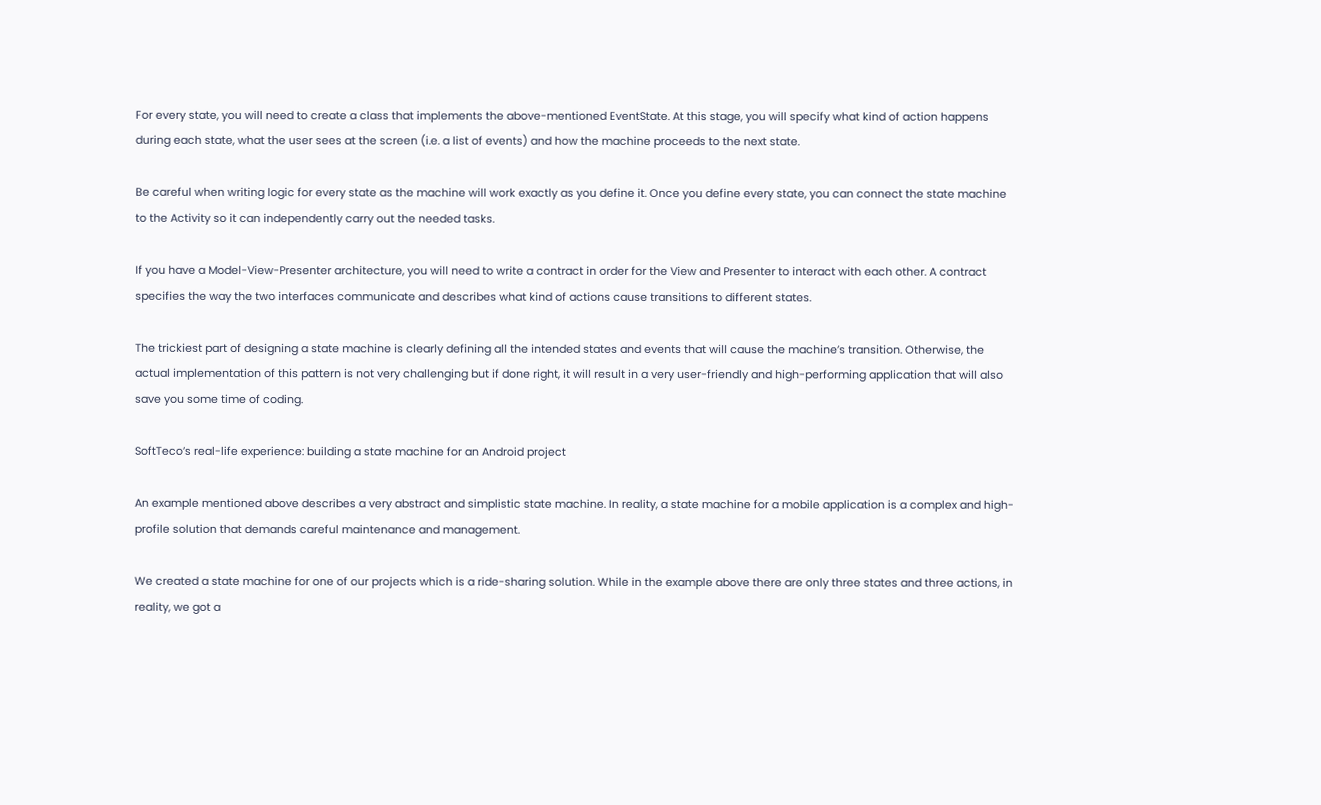For every state, you will need to create a class that implements the above-mentioned EventState. At this stage, you will specify what kind of action happens during each state, what the user sees at the screen (i.e. a list of events) and how the machine proceeds to the next state.

Be careful when writing logic for every state as the machine will work exactly as you define it. Once you define every state, you can connect the state machine to the Activity so it can independently carry out the needed tasks.

If you have a Model-View-Presenter architecture, you will need to write a contract in order for the View and Presenter to interact with each other. A contract specifies the way the two interfaces communicate and describes what kind of actions cause transitions to different states.

The trickiest part of designing a state machine is clearly defining all the intended states and events that will cause the machine’s transition. Otherwise, the actual implementation of this pattern is not very challenging but if done right, it will result in a very user-friendly and high-performing application that will also save you some time of coding.

SoftTeco’s real-life experience: building a state machine for an Android project

An example mentioned above describes a very abstract and simplistic state machine. In reality, a state machine for a mobile application is a complex and high-profile solution that demands careful maintenance and management.

We created a state machine for one of our projects which is a ride-sharing solution. While in the example above there are only three states and three actions, in reality, we got a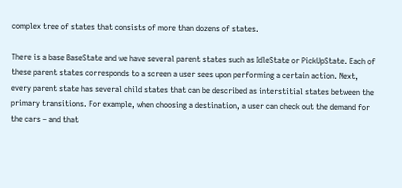complex tree of states that consists of more than dozens of states.

There is a base BaseState and we have several parent states such as IdleState or PickUpState. Each of these parent states corresponds to a screen a user sees upon performing a certain action. Next, every parent state has several child states that can be described as interstitial states between the primary transitions. For example, when choosing a destination, a user can check out the demand for the cars – and that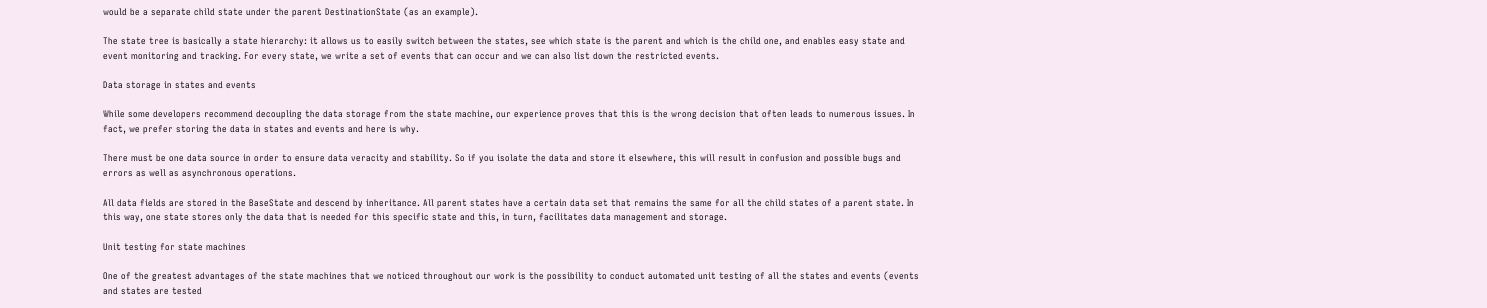would be a separate child state under the parent DestinationState (as an example).

The state tree is basically a state hierarchy: it allows us to easily switch between the states, see which state is the parent and which is the child one, and enables easy state and event monitoring and tracking. For every state, we write a set of events that can occur and we can also list down the restricted events.

Data storage in states and events

While some developers recommend decoupling the data storage from the state machine, our experience proves that this is the wrong decision that often leads to numerous issues. In fact, we prefer storing the data in states and events and here is why.

There must be one data source in order to ensure data veracity and stability. So if you isolate the data and store it elsewhere, this will result in confusion and possible bugs and errors as well as asynchronous operations.

All data fields are stored in the BaseState and descend by inheritance. All parent states have a certain data set that remains the same for all the child states of a parent state. In this way, one state stores only the data that is needed for this specific state and this, in turn, facilitates data management and storage.

Unit testing for state machines

One of the greatest advantages of the state machines that we noticed throughout our work is the possibility to conduct automated unit testing of all the states and events (events and states are tested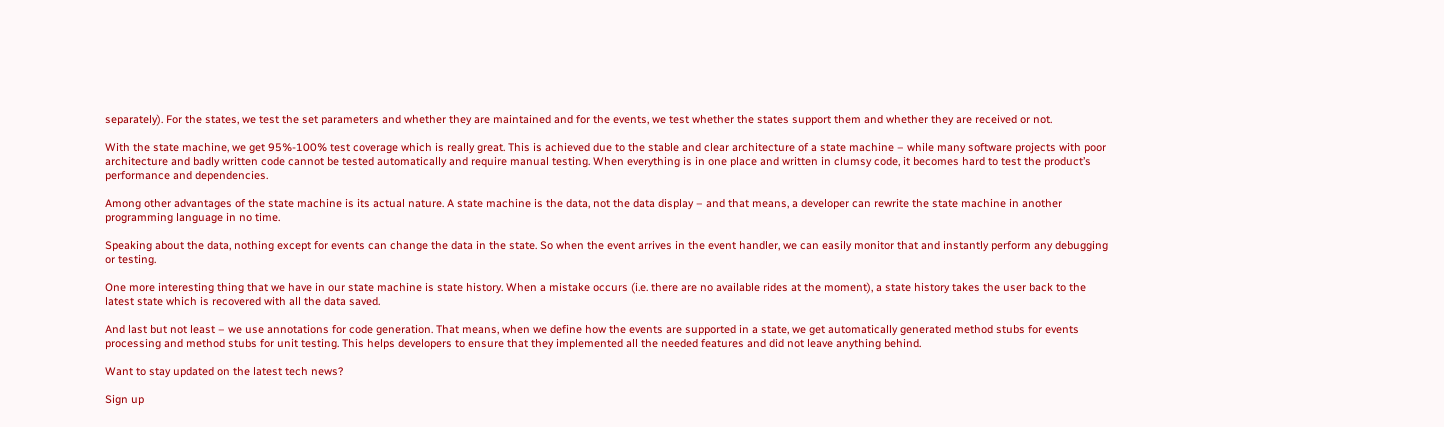separately). For the states, we test the set parameters and whether they are maintained and for the events, we test whether the states support them and whether they are received or not.

With the state machine, we get 95%-100% test coverage which is really great. This is achieved due to the stable and clear architecture of a state machine – while many software projects with poor architecture and badly written code cannot be tested automatically and require manual testing. When everything is in one place and written in clumsy code, it becomes hard to test the product’s performance and dependencies.

Among other advantages of the state machine is its actual nature. A state machine is the data, not the data display – and that means, a developer can rewrite the state machine in another programming language in no time.

Speaking about the data, nothing except for events can change the data in the state. So when the event arrives in the event handler, we can easily monitor that and instantly perform any debugging or testing.

One more interesting thing that we have in our state machine is state history. When a mistake occurs (i.e. there are no available rides at the moment), a state history takes the user back to the latest state which is recovered with all the data saved.

And last but not least – we use annotations for code generation. That means, when we define how the events are supported in a state, we get automatically generated method stubs for events processing and method stubs for unit testing. This helps developers to ensure that they implemented all the needed features and did not leave anything behind.

Want to stay updated on the latest tech news?

Sign up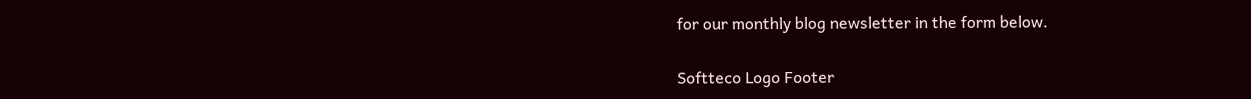for our monthly blog newsletter in the form below.

Softteco Logo Footer